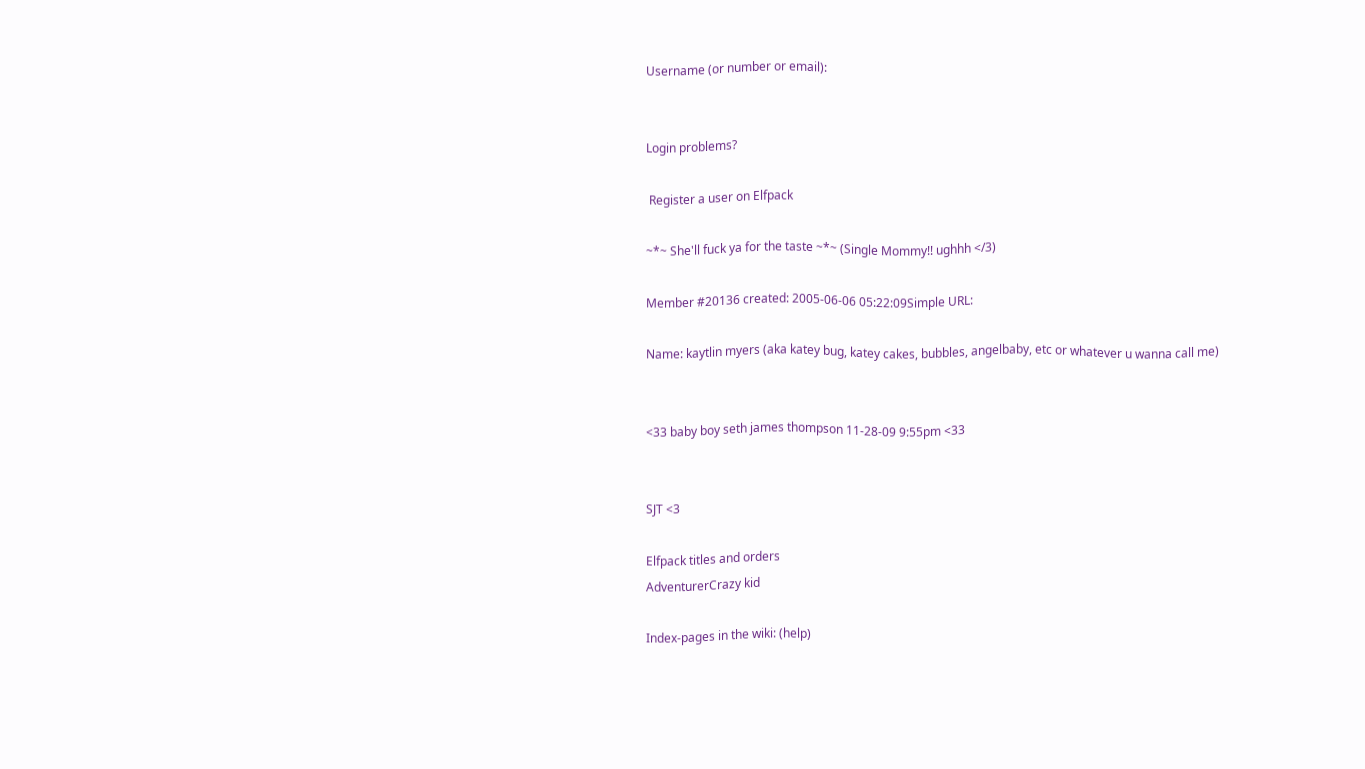Username (or number or email):


Login problems?

 Register a user on Elfpack

~*~ She'll fuck ya for the taste ~*~ (Single Mommy!! ughhh </3)

Member #20136 created: 2005-06-06 05:22:09Simple URL:

Name: kaytlin myers (aka katey bug, katey cakes, bubbles, angelbaby, etc or whatever u wanna call me)


<33 baby boy seth james thompson 11-28-09 9:55pm <33


SJT <3

Elfpack titles and orders
AdventurerCrazy kid

Index-pages in the wiki: (help)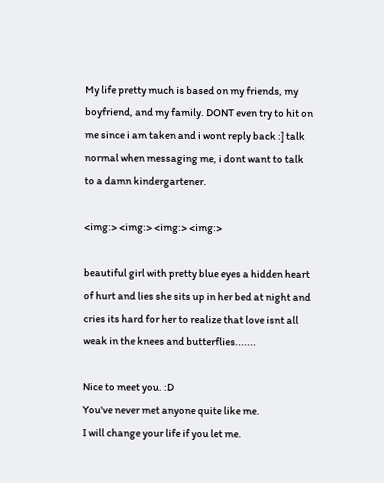My life pretty much is based on my friends, my boyfriend, and my family. DONT even try to hit on me since i am taken and i wont reply back :] talk normal when messaging me, i dont want to talk to a damn kindergartener.

<img:> <img:> <img:> <img:>

beautiful girl with pretty blue eyes a hidden heart of hurt and lies she sits up in her bed at night and cries its hard for her to realize that love isnt all weak in the knees and butterflies.......

Nice to meet you. :D
You've never met anyone quite like me.
I will change your life if you let me.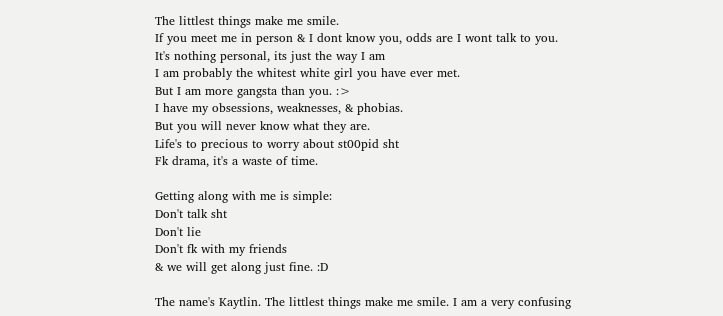The littlest things make me smile.
If you meet me in person & I dont know you, odds are I wont talk to you.
It's nothing personal, its just the way I am
I am probably the whitest white girl you have ever met.
But I am more gangsta than you. :>
I have my obsessions, weaknesses, & phobias.
But you will never know what they are.
Life's to precious to worry about st00pid sht
Fk drama, it's a waste of time.

Getting along with me is simple:
Don't talk sht
Don't lie
Don't fk with my friends
& we will get along just fine. :D

The name's Kaytlin. The littlest things make me smile. I am a very confusing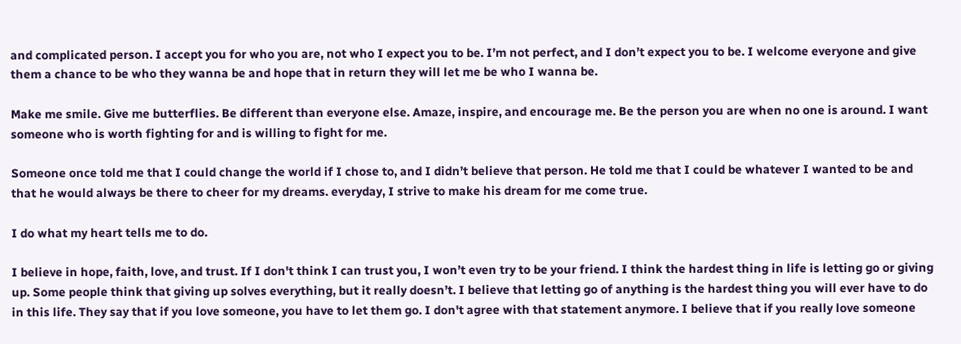and complicated person. I accept you for who you are, not who I expect you to be. I’m not perfect, and I don’t expect you to be. I welcome everyone and give them a chance to be who they wanna be and hope that in return they will let me be who I wanna be.

Make me smile. Give me butterflies. Be different than everyone else. Amaze, inspire, and encourage me. Be the person you are when no one is around. I want someone who is worth fighting for and is willing to fight for me.

Someone once told me that I could change the world if I chose to, and I didn’t believe that person. He told me that I could be whatever I wanted to be and that he would always be there to cheer for my dreams. everyday, I strive to make his dream for me come true.

I do what my heart tells me to do.

I believe in hope, faith, love, and trust. If I don't think I can trust you, I won’t even try to be your friend. I think the hardest thing in life is letting go or giving up. Some people think that giving up solves everything, but it really doesn’t. I believe that letting go of anything is the hardest thing you will ever have to do in this life. They say that if you love someone, you have to let them go. I don't agree with that statement anymore. I believe that if you really love someone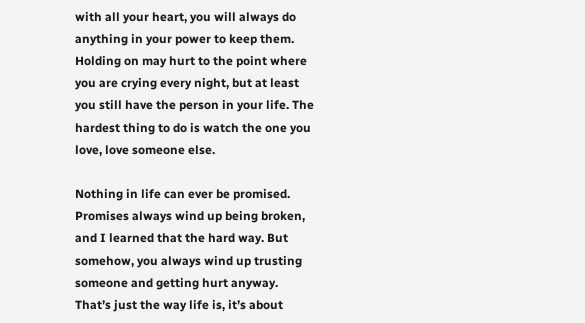with all your heart, you will always do anything in your power to keep them. Holding on may hurt to the point where you are crying every night, but at least you still have the person in your life. The hardest thing to do is watch the one you love, love someone else.

Nothing in life can ever be promised. Promises always wind up being broken, and I learned that the hard way. But somehow, you always wind up trusting someone and getting hurt anyway. That’s just the way life is, it’s about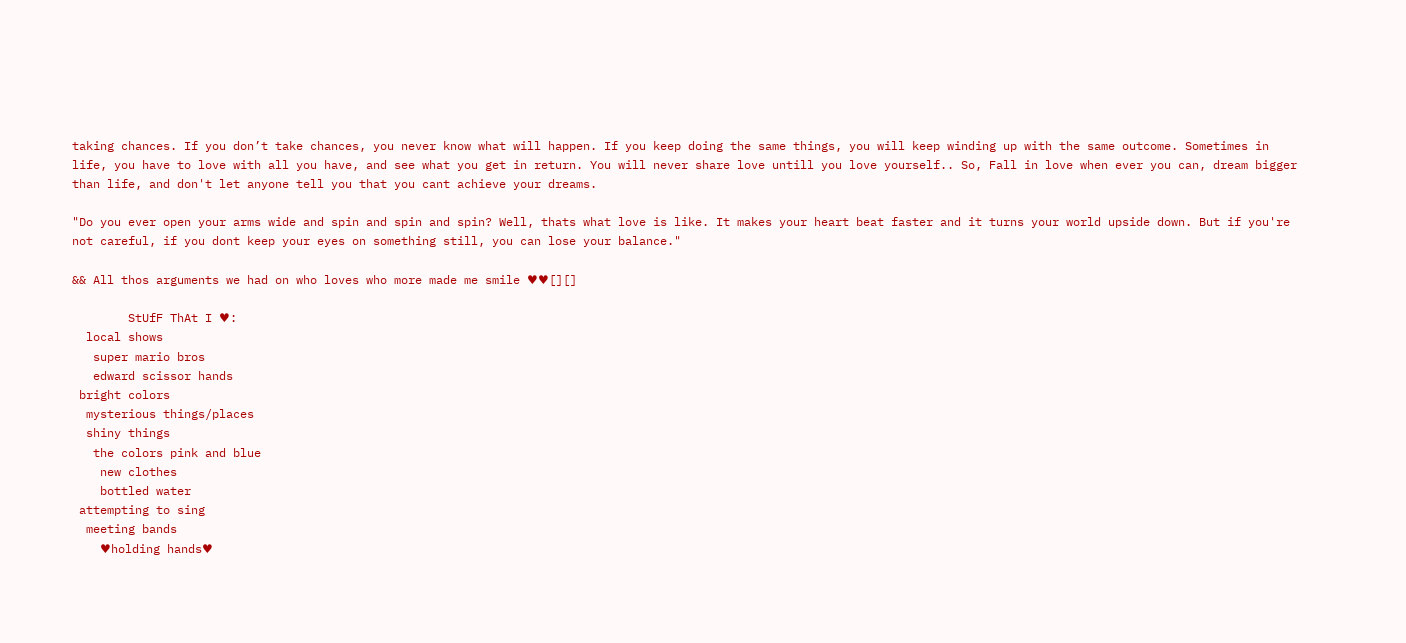taking chances. If you don’t take chances, you never know what will happen. If you keep doing the same things, you will keep winding up with the same outcome. Sometimes in life, you have to love with all you have, and see what you get in return. You will never share love untill you love yourself.. So, Fall in love when ever you can, dream bigger than life, and don't let anyone tell you that you cant achieve your dreams.

"Do you ever open your arms wide and spin and spin and spin? Well, thats what love is like. It makes your heart beat faster and it turns your world upside down. But if you're not careful, if you dont keep your eyes on something still, you can lose your balance."

&& All thos arguments we had on who loves who more made me smile ♥♥[][]

        StUfF ThAt I ♥:
  local shows
   super mario bros
   edward scissor hands
 bright colors
  mysterious things/places
  shiny things
   the colors pink and blue
    new clothes
    bottled water
 attempting to sing
  meeting bands
    ♥holding hands♥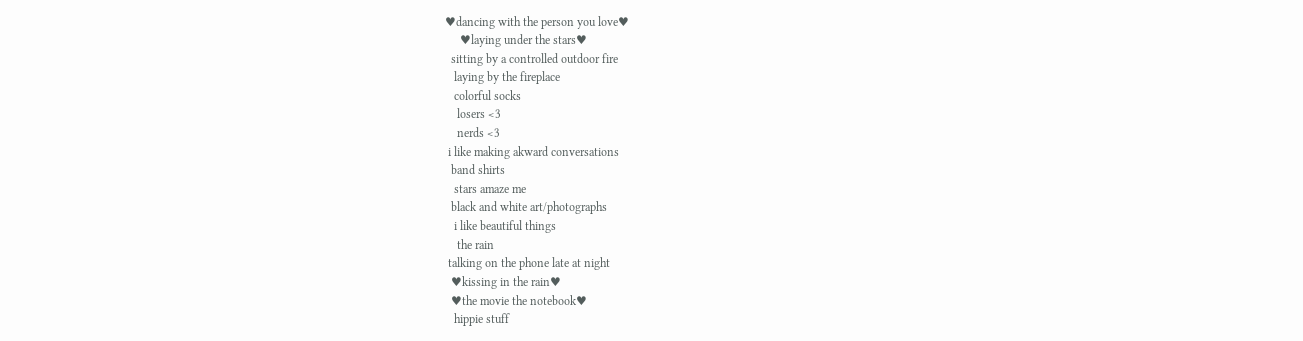♥dancing with the person you love♥
     ♥laying under the stars♥
  sitting by a controlled outdoor fire
   laying by the fireplace
   colorful socks
    losers <3
    nerds <3
 i like making akward conversations
  band shirts
   stars amaze me
  black and white art/photographs
   i like beautiful things
    the rain
 talking on the phone late at night
  ♥kissing in the rain♥
  ♥the movie the notebook♥
   hippie stuff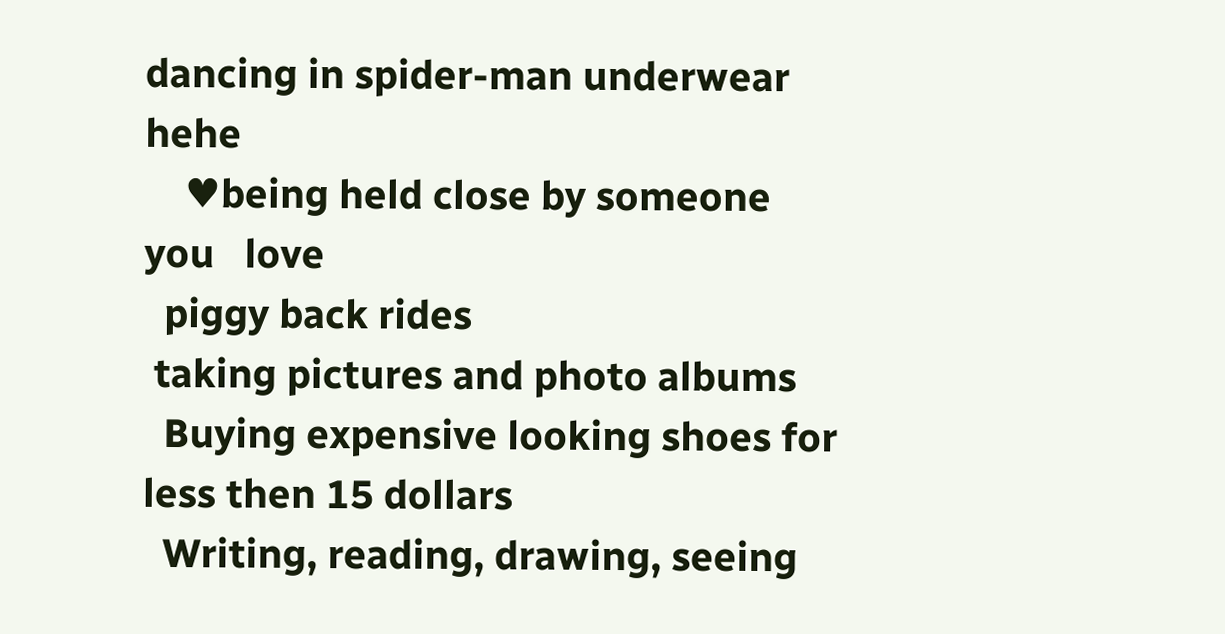dancing in spider-man underwear hehe
    ♥being held close by someone you   love
  piggy back rides
 taking pictures and photo albums
  Buying expensive looking shoes for less then 15 dollars
  Writing, reading, drawing, seeing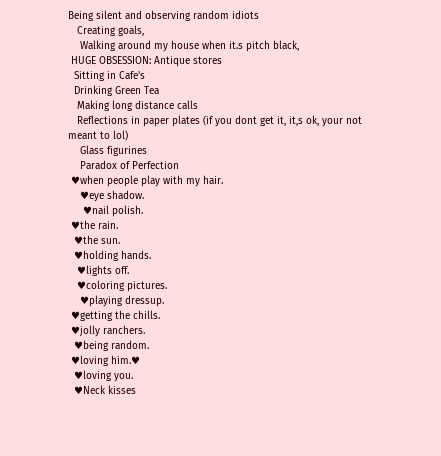Being silent and observing random idiots
   Creating goals,
    Walking around my house when it.s pitch black,
 HUGE OBSESSION: Antique stores
  Sitting in Cafe's
  Drinking Green Tea
   Making long distance calls
   Reflections in paper plates (if you dont get it, it,s ok, your not meant to lol)
    Glass figurines
    Paradox of Perfection
 ♥when people play with my hair.
    ♥eye shadow.
     ♥nail polish.
 ♥the rain.
  ♥the sun.
  ♥holding hands.
   ♥lights off.
   ♥coloring pictures.
    ♥playing dressup.
 ♥getting the chills.
 ♥jolly ranchers.
  ♥being random.
 ♥loving him.♥
  ♥loving you.
  ♥Neck kisses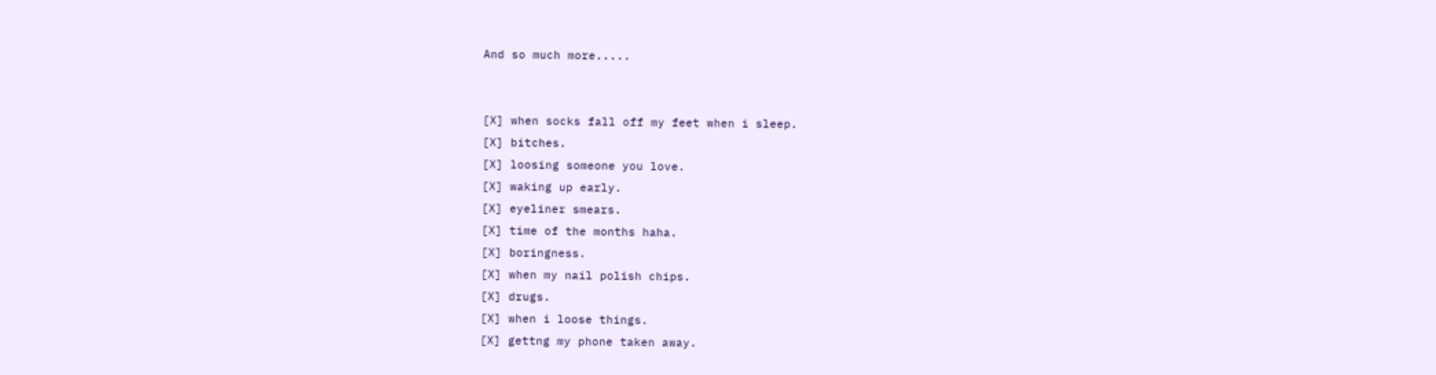And so much more.....


[X] when socks fall off my feet when i sleep.
[X] bitches.
[X] loosing someone you love.
[X] waking up early.
[X] eyeliner smears.
[X] time of the months haha.
[X] boringness.
[X] when my nail polish chips.
[X] drugs.
[X] when i loose things.
[X] gettng my phone taken away.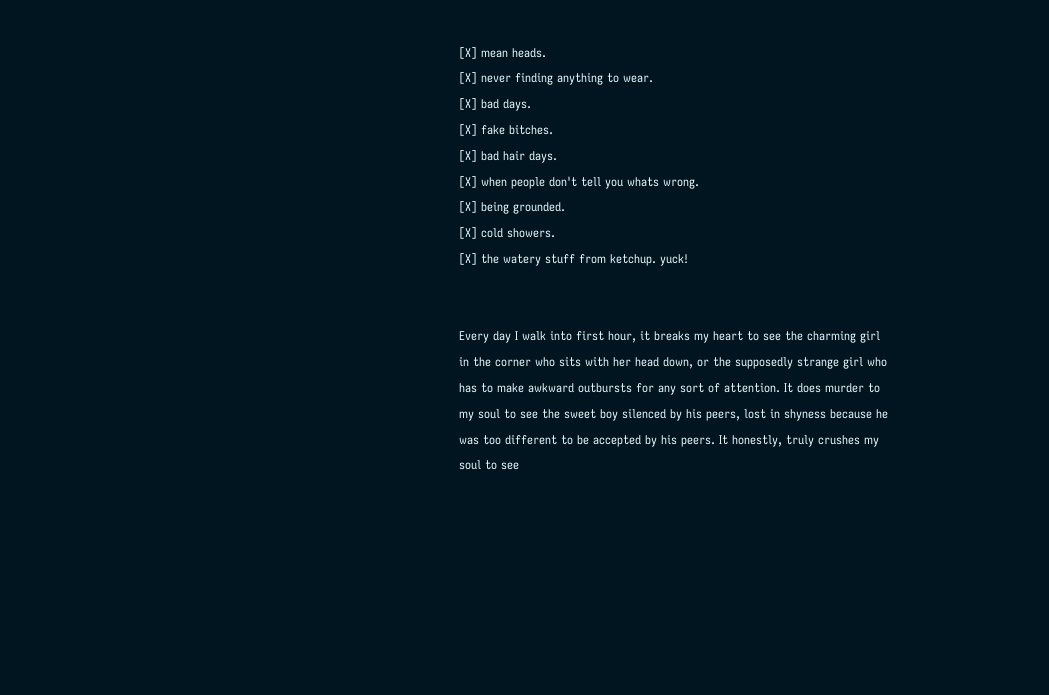[X] mean heads.
[X] never finding anything to wear.
[X] bad days.
[X] fake bitches.
[X] bad hair days.
[X] when people don't tell you whats wrong.
[X] being grounded.
[X] cold showers.
[X] the watery stuff from ketchup. yuck!


Every day I walk into first hour, it breaks my heart to see the charming girl in the corner who sits with her head down, or the supposedly strange girl who has to make awkward outbursts for any sort of attention. It does murder to my soul to see the sweet boy silenced by his peers, lost in shyness because he was too different to be accepted by his peers. It honestly, truly crushes my soul to see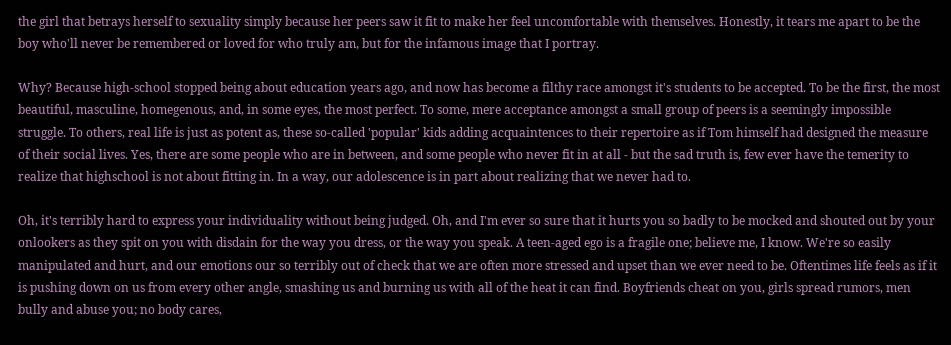the girl that betrays herself to sexuality simply because her peers saw it fit to make her feel uncomfortable with themselves. Honestly, it tears me apart to be the boy who'll never be remembered or loved for who truly am, but for the infamous image that I portray.

Why? Because high-school stopped being about education years ago, and now has become a filthy race amongst it's students to be accepted. To be the first, the most beautiful, masculine, homegenous, and, in some eyes, the most perfect. To some, mere acceptance amongst a small group of peers is a seemingly impossible struggle. To others, real life is just as potent as, these so-called 'popular' kids adding acquaintences to their repertoire as if Tom himself had designed the measure of their social lives. Yes, there are some people who are in between, and some people who never fit in at all - but the sad truth is, few ever have the temerity to realize that highschool is not about fitting in. In a way, our adolescence is in part about realizing that we never had to.

Oh, it's terribly hard to express your individuality without being judged. Oh, and I'm ever so sure that it hurts you so badly to be mocked and shouted out by your onlookers as they spit on you with disdain for the way you dress, or the way you speak. A teen-aged ego is a fragile one; believe me, I know. We're so easily manipulated and hurt, and our emotions our so terribly out of check that we are often more stressed and upset than we ever need to be. Oftentimes life feels as if it is pushing down on us from every other angle, smashing us and burning us with all of the heat it can find. Boyfriends cheat on you, girls spread rumors, men bully and abuse you; no body cares,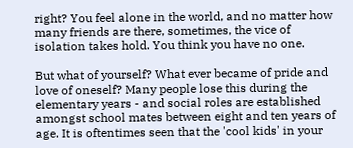right? You feel alone in the world, and no matter how many friends are there, sometimes, the vice of isolation takes hold. You think you have no one.

But what of yourself? What ever became of pride and love of oneself? Many people lose this during the elementary years - and social roles are established amongst school mates between eight and ten years of age. It is oftentimes seen that the 'cool kids' in your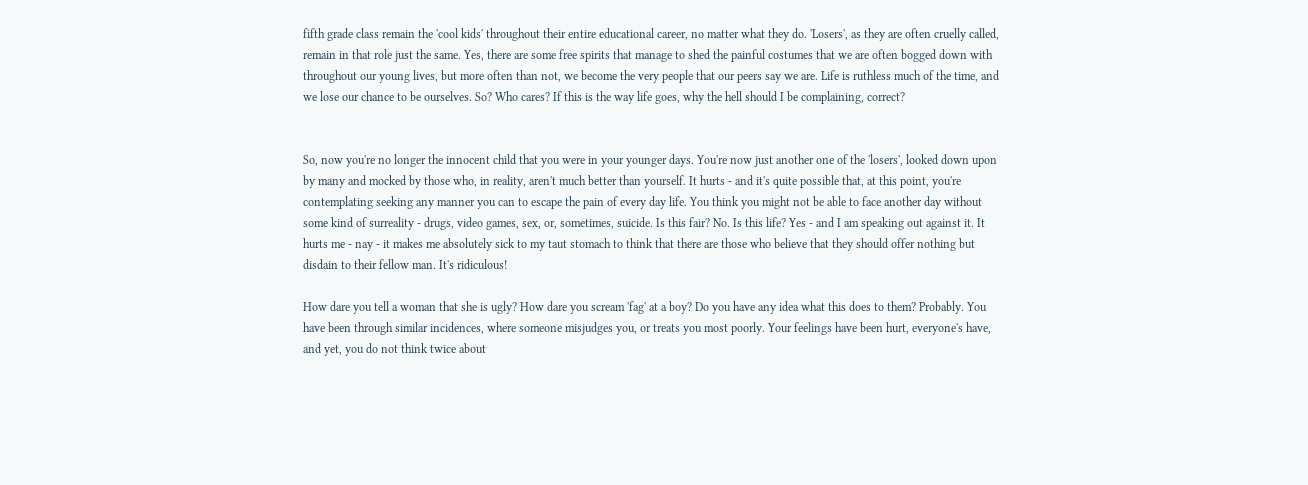fifth grade class remain the 'cool kids' throughout their entire educational career, no matter what they do. 'Losers', as they are often cruelly called, remain in that role just the same. Yes, there are some free spirits that manage to shed the painful costumes that we are often bogged down with throughout our young lives, but more often than not, we become the very people that our peers say we are. Life is ruthless much of the time, and we lose our chance to be ourselves. So? Who cares? If this is the way life goes, why the hell should I be complaining, correct?


So, now you're no longer the innocent child that you were in your younger days. You're now just another one of the 'losers', looked down upon by many and mocked by those who, in reality, aren't much better than yourself. It hurts - and it's quite possible that, at this point, you're contemplating seeking any manner you can to escape the pain of every day life. You think you might not be able to face another day without some kind of surreality - drugs, video games, sex, or, sometimes, suicide. Is this fair? No. Is this life? Yes - and I am speaking out against it. It hurts me - nay - it makes me absolutely sick to my taut stomach to think that there are those who believe that they should offer nothing but disdain to their fellow man. It's ridiculous!

How dare you tell a woman that she is ugly? How dare you scream 'fag' at a boy? Do you have any idea what this does to them? Probably. You have been through similar incidences, where someone misjudges you, or treats you most poorly. Your feelings have been hurt, everyone's have, and yet, you do not think twice about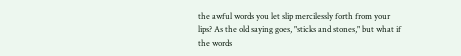the awful words you let slip mercilessly forth from your lips? As the old saying goes, "sticks and stones," but what if the words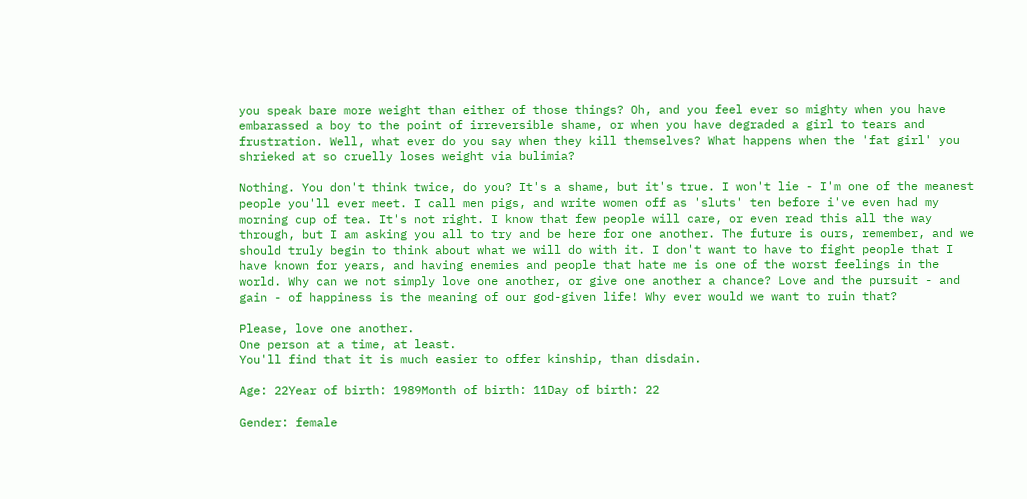you speak bare more weight than either of those things? Oh, and you feel ever so mighty when you have embarassed a boy to the point of irreversible shame, or when you have degraded a girl to tears and frustration. Well, what ever do you say when they kill themselves? What happens when the 'fat girl' you shrieked at so cruelly loses weight via bulimia?

Nothing. You don't think twice, do you? It's a shame, but it's true. I won't lie - I'm one of the meanest people you'll ever meet. I call men pigs, and write women off as 'sluts' ten before i've even had my morning cup of tea. It's not right. I know that few people will care, or even read this all the way through, but I am asking you all to try and be here for one another. The future is ours, remember, and we should truly begin to think about what we will do with it. I don't want to have to fight people that I have known for years, and having enemies and people that hate me is one of the worst feelings in the world. Why can we not simply love one another, or give one another a chance? Love and the pursuit - and gain - of happiness is the meaning of our god-given life! Why ever would we want to ruin that?

Please, love one another.
One person at a time, at least.
You'll find that it is much easier to offer kinship, than disdain.

Age: 22Year of birth: 1989Month of birth: 11Day of birth: 22

Gender: female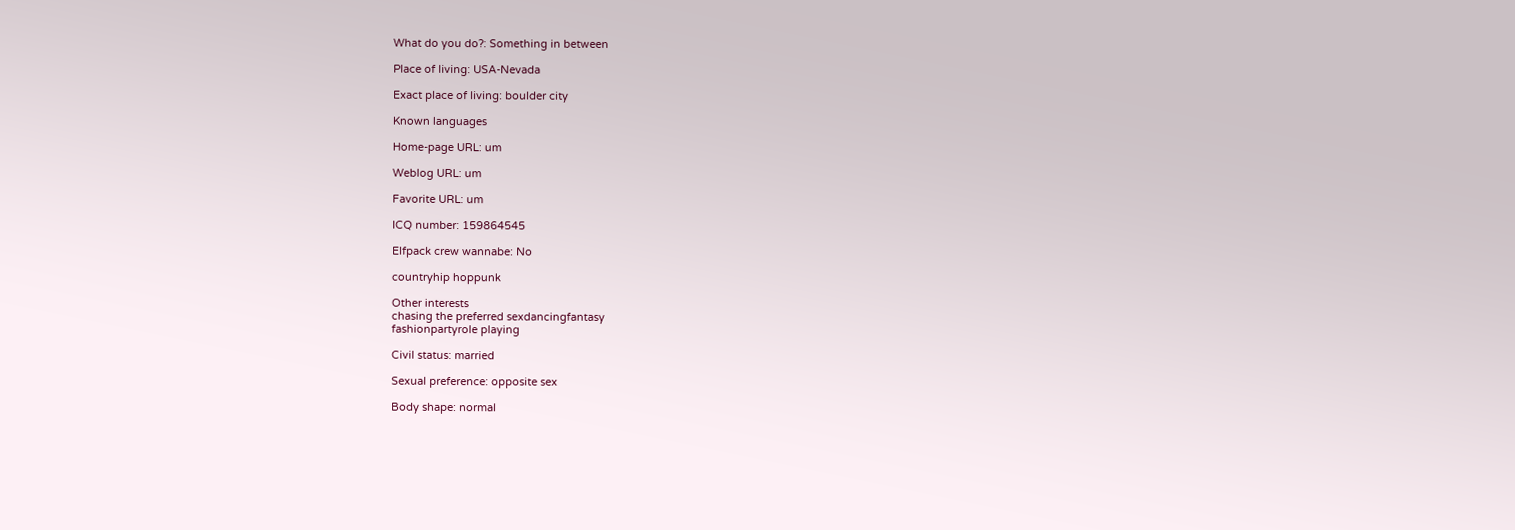What do you do?: Something in between

Place of living: USA-Nevada

Exact place of living: boulder city

Known languages

Home-page URL: um

Weblog URL: um

Favorite URL: um

ICQ number: 159864545

Elfpack crew wannabe: No

countryhip hoppunk

Other interests
chasing the preferred sexdancingfantasy
fashionpartyrole playing

Civil status: married

Sexual preference: opposite sex

Body shape: normal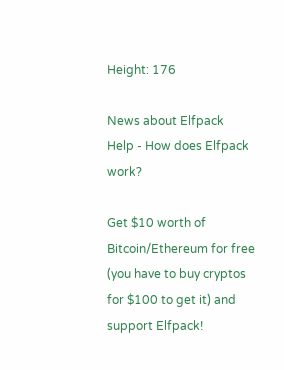Height: 176

News about Elfpack
Help - How does Elfpack work?

Get $10 worth of Bitcoin/Ethereum for free (you have to buy cryptos for $100 to get it) and support Elfpack!